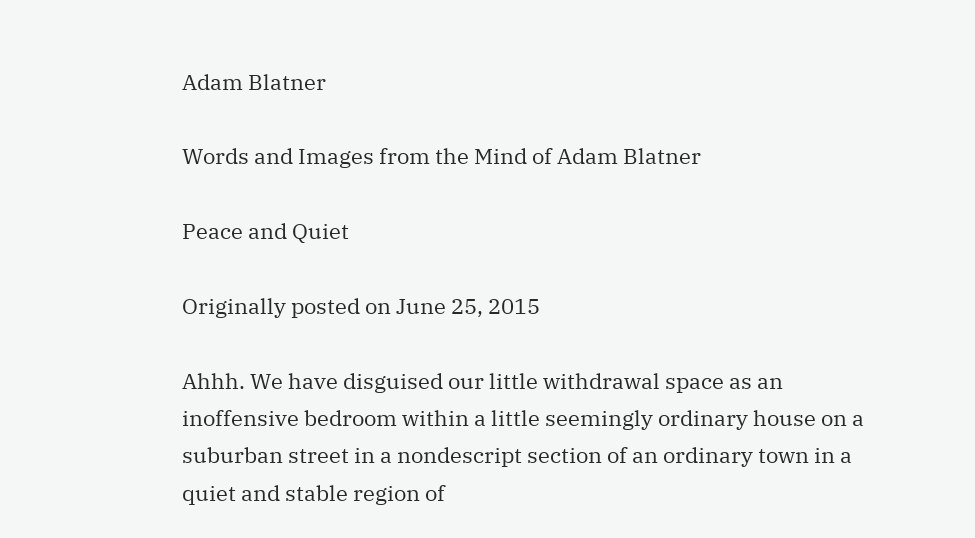Adam Blatner

Words and Images from the Mind of Adam Blatner

Peace and Quiet

Originally posted on June 25, 2015

Ahhh. We have disguised our little withdrawal space as an inoffensive bedroom within a little seemingly ordinary house on a suburban street in a nondescript section of an ordinary town in a quiet and stable region of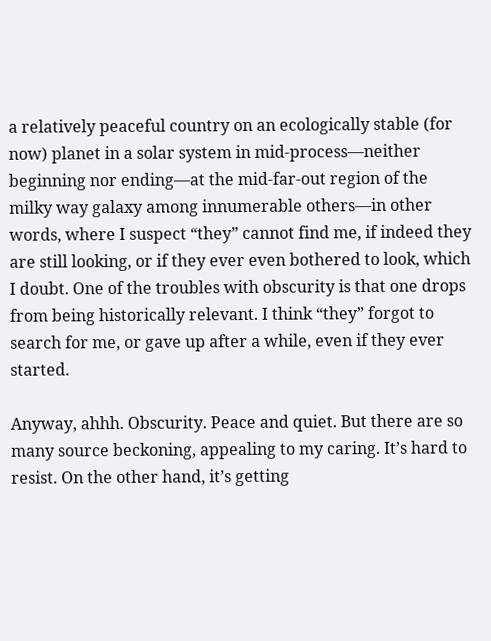a relatively peaceful country on an ecologically stable (for now) planet in a solar system in mid-process—neither beginning nor ending—at the mid-far-out region of the milky way galaxy among innumerable others—in other words, where I suspect “they” cannot find me, if indeed they are still looking, or if they ever even bothered to look, which I doubt. One of the troubles with obscurity is that one drops from being historically relevant. I think “they” forgot to search for me, or gave up after a while, even if they ever started.

Anyway, ahhh. Obscurity. Peace and quiet. But there are so many source beckoning, appealing to my caring. It’s hard to resist. On the other hand, it’s getting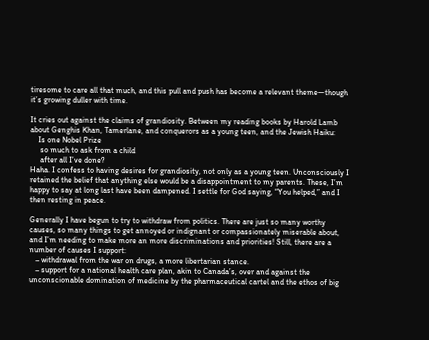tiresome to care all that much, and this pull and push has become a relevant theme—though it’s growing duller with time.

It cries out against the claims of grandiosity. Between my reading books by Harold Lamb about Genghis Khan, Tamerlane, and conquerors as a young teen, and the Jewish Haiku:
    Is one Nobel Prize
     so much to ask from a child
     after all I’ve done?
Haha. I confess to having desires for grandiosity, not only as a young teen. Unconsciously I retained the belief that anything else would be a disappointment to my parents. These, I’m happy to say at long last have been dampened. I settle for God saying, “You helped,” and I then resting in peace.

Generally I have begun to try to withdraw from politics. There are just so many worthy causes, so many things to get annoyed or indignant or compassionately miserable about, and I’m needing to make more an more discriminations and priorities! Still, there are a number of causes I support:
   – withdrawal from the war on drugs, a more libertarian stance.
   – support for a national health care plan, akin to Canada’s, over and against the unconscionable domination of medicine by the pharmaceutical cartel and the ethos of big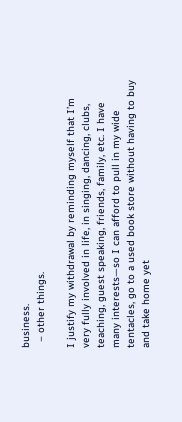business.
  – other things.

I justify my withdrawal by reminding myself that I’m very fully involved in life, in singing, dancing, clubs, teaching, guest speaking, friends, family, etc. I have many interests—so I can afford to pull in my wide tentacles, go to a used book store without having to buy and take home yet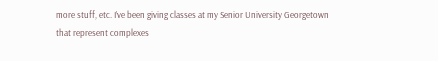more stuff, etc. I’ve been giving classes at my Senior University Georgetown that represent complexes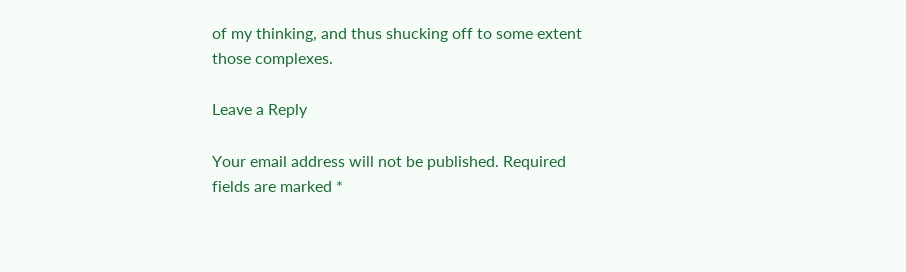of my thinking, and thus shucking off to some extent those complexes.

Leave a Reply

Your email address will not be published. Required fields are marked *